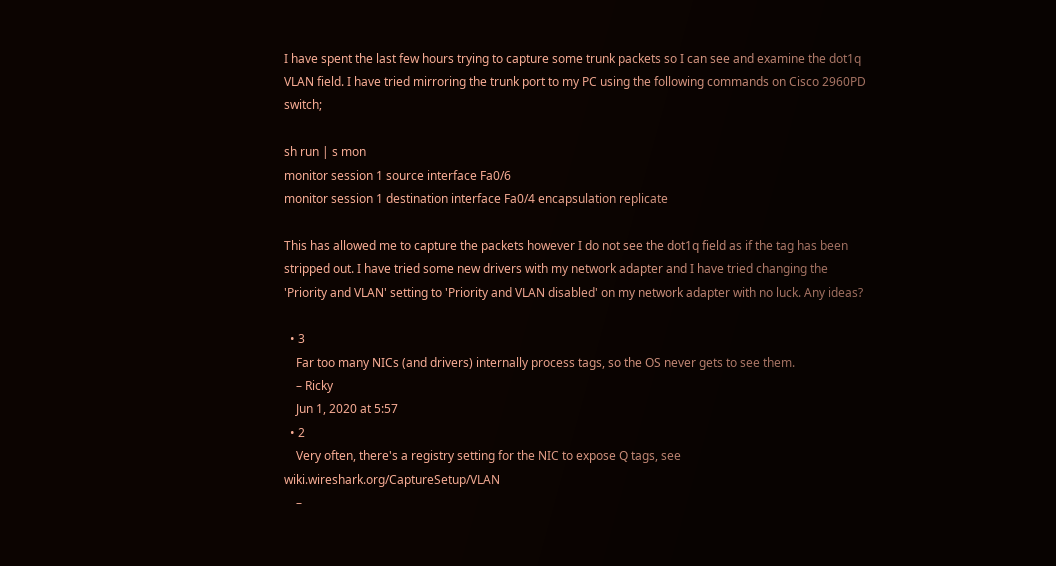I have spent the last few hours trying to capture some trunk packets so I can see and examine the dot1q VLAN field. I have tried mirroring the trunk port to my PC using the following commands on Cisco 2960PD switch;

sh run | s mon
monitor session 1 source interface Fa0/6
monitor session 1 destination interface Fa0/4 encapsulation replicate

This has allowed me to capture the packets however I do not see the dot1q field as if the tag has been stripped out. I have tried some new drivers with my network adapter and I have tried changing the 'Priority and VLAN' setting to 'Priority and VLAN disabled' on my network adapter with no luck. Any ideas?

  • 3
    Far too many NICs (and drivers) internally process tags, so the OS never gets to see them.
    – Ricky
    Jun 1, 2020 at 5:57
  • 2
    Very often, there's a registry setting for the NIC to expose Q tags, see wiki.wireshark.org/CaptureSetup/VLAN
    –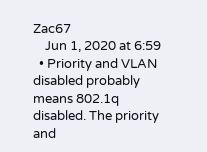Zac67
    Jun 1, 2020 at 6:59
  • Priority and VLAN disabled probably means 802.1q disabled. The priority and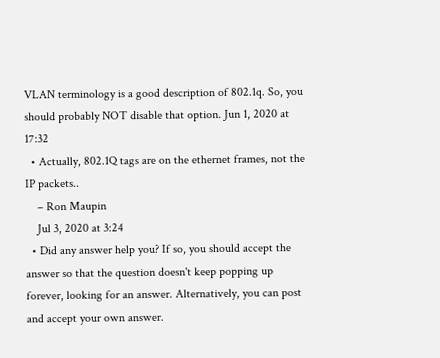VLAN terminology is a good description of 802.1q. So, you should probably NOT disable that option. Jun 1, 2020 at 17:32
  • Actually, 802.1Q tags are on the ethernet frames, not the IP packets..
    – Ron Maupin
    Jul 3, 2020 at 3:24
  • Did any answer help you? If so, you should accept the answer so that the question doesn't keep popping up forever, looking for an answer. Alternatively, you can post and accept your own answer.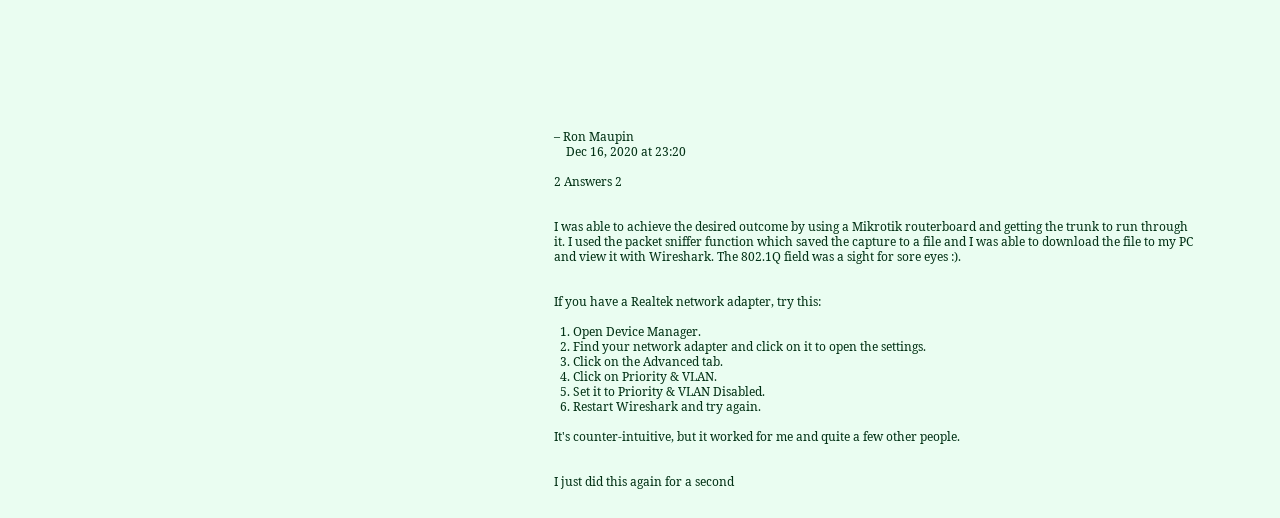– Ron Maupin
    Dec 16, 2020 at 23:20

2 Answers 2


I was able to achieve the desired outcome by using a Mikrotik routerboard and getting the trunk to run through it. I used the packet sniffer function which saved the capture to a file and I was able to download the file to my PC and view it with Wireshark. The 802.1Q field was a sight for sore eyes :).


If you have a Realtek network adapter, try this:

  1. Open Device Manager.
  2. Find your network adapter and click on it to open the settings.
  3. Click on the Advanced tab.
  4. Click on Priority & VLAN.
  5. Set it to Priority & VLAN Disabled.
  6. Restart Wireshark and try again.

It's counter-intuitive, but it worked for me and quite a few other people.


I just did this again for a second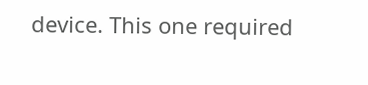device. This one required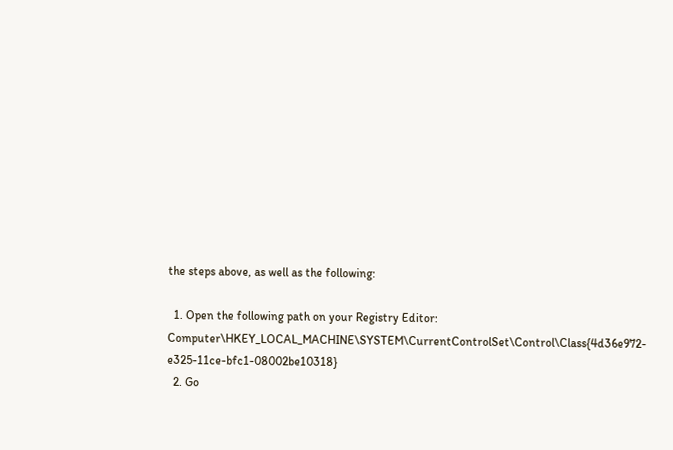the steps above, as well as the following:

  1. Open the following path on your Registry Editor: Computer\HKEY_LOCAL_MACHINE\SYSTEM\CurrentControlSet\Control\Class{4d36e972-e325-11ce-bfc1-08002be10318}
  2. Go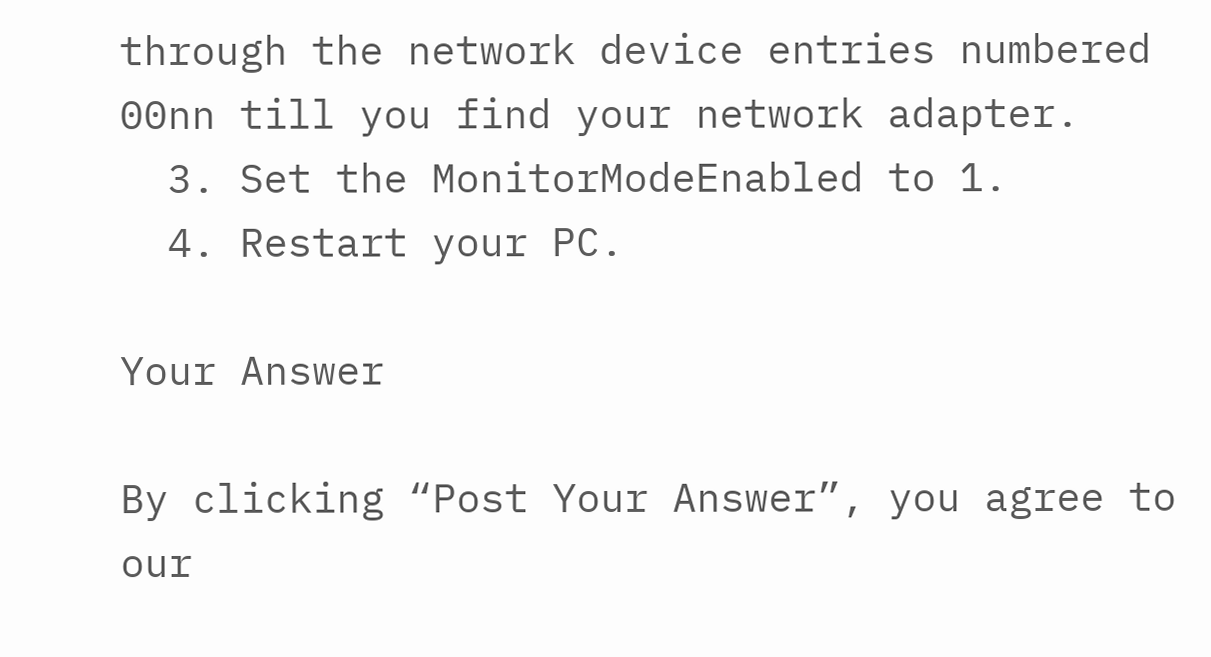through the network device entries numbered 00nn till you find your network adapter.
  3. Set the MonitorModeEnabled to 1.
  4. Restart your PC.

Your Answer

By clicking “Post Your Answer”, you agree to our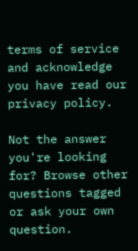terms of service and acknowledge you have read our privacy policy.

Not the answer you're looking for? Browse other questions tagged or ask your own question.